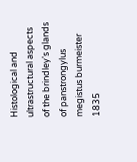Histological and ultrastructural aspects of the brindley's glands of panstrongylus megistus burmeister 1835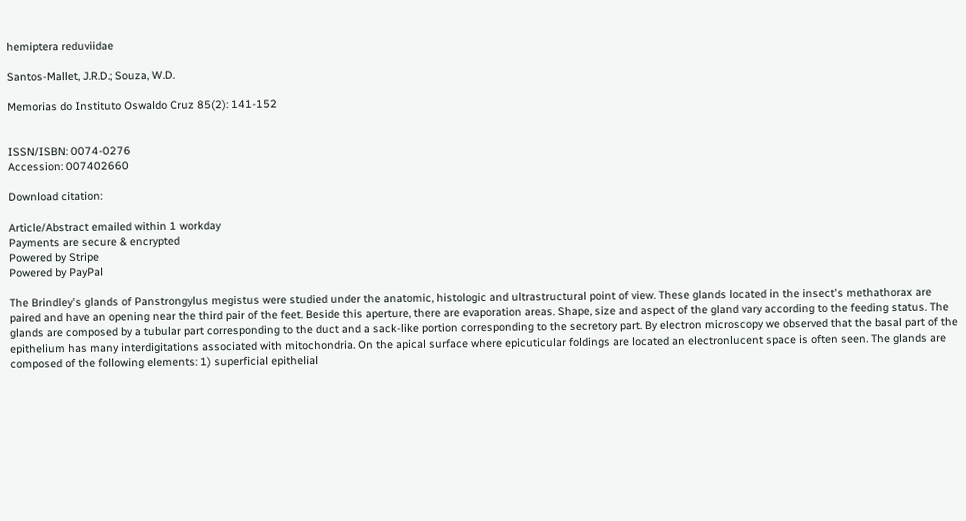hemiptera reduviidae

Santos-Mallet, J.R.D.; Souza, W.D.

Memorias do Instituto Oswaldo Cruz 85(2): 141-152


ISSN/ISBN: 0074-0276
Accession: 007402660

Download citation:

Article/Abstract emailed within 1 workday
Payments are secure & encrypted
Powered by Stripe
Powered by PayPal

The Brindley's glands of Panstrongylus megistus were studied under the anatomic, histologic and ultrastructural point of view. These glands located in the insect's methathorax are paired and have an opening near the third pair of the feet. Beside this aperture, there are evaporation areas. Shape, size and aspect of the gland vary according to the feeding status. The glands are composed by a tubular part corresponding to the duct and a sack-like portion corresponding to the secretory part. By electron microscopy we observed that the basal part of the epithelium has many interdigitations associated with mitochondria. On the apical surface where epicuticular foldings are located an electronlucent space is often seen. The glands are composed of the following elements: 1) superficial epithelial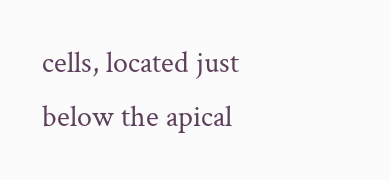cells, located just below the apical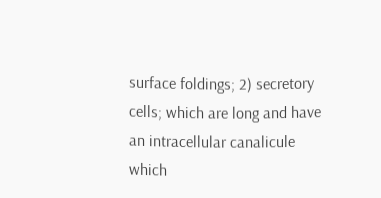surface foldings; 2) secretory cells; which are long and have an intracellular canalicule which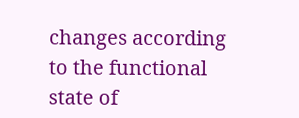changes according to the functional state of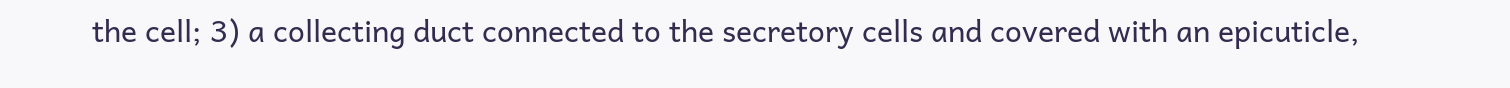the cell; 3) a collecting duct connected to the secretory cells and covered with an epicuticle,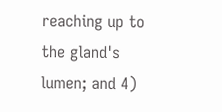reaching up to the gland's lumen; and 4)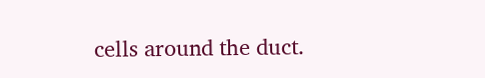cells around the duct.